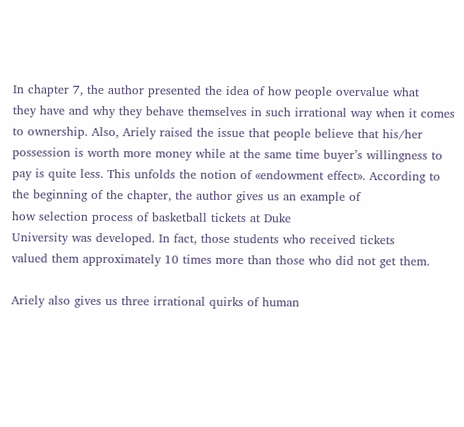In chapter 7, the author presented the idea of how people overvalue what
they have and why they behave themselves in such irrational way when it comes
to ownership. Also, Ariely raised the issue that people believe that his/her
possession is worth more money while at the same time buyer’s willingness to
pay is quite less. This unfolds the notion of «endowment effect». According to
the beginning of the chapter, the author gives us an example of
how selection process of basketball tickets at Duke
University was developed. In fact, those students who received tickets
valued them approximately 10 times more than those who did not get them.

Ariely also gives us three irrational quirks of human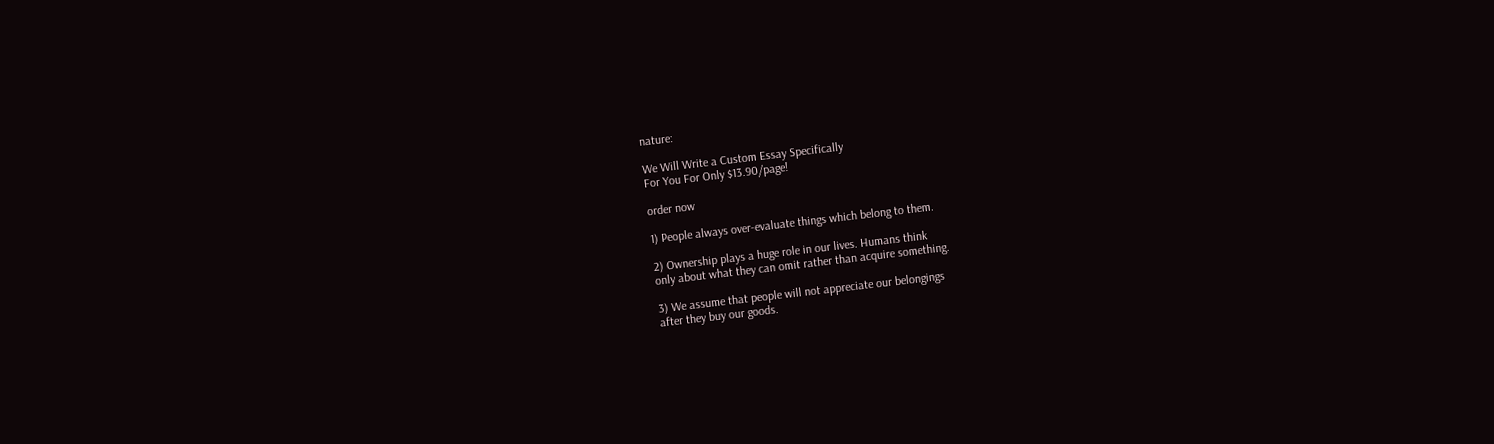nature:

We Will Write a Custom Essay Specifically
For You For Only $13.90/page!

order now

1) People always over-evaluate things which belong to them.

2) Ownership plays a huge role in our lives. Humans think
only about what they can omit rather than acquire something.

3) We assume that people will not appreciate our belongings
after they buy our goods.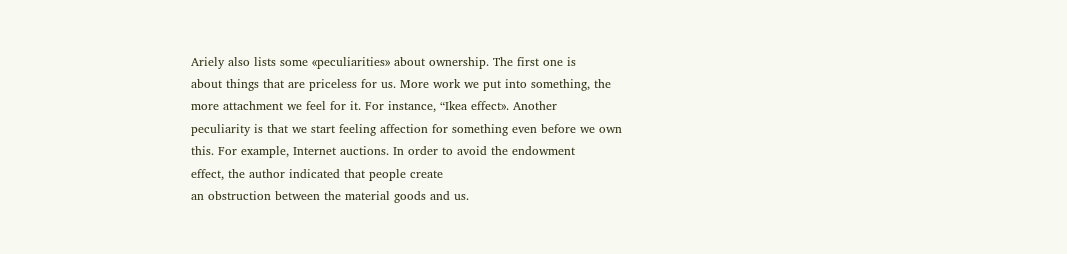Ariely also lists some «peculiarities» about ownership. The first one is
about things that are priceless for us. More work we put into something, the
more attachment we feel for it. For instance, “Ikea effect». Another
peculiarity is that we start feeling affection for something even before we own
this. For example, Internet auctions. In order to avoid the endowment
effect, the author indicated that people create
an obstruction between the material goods and us.